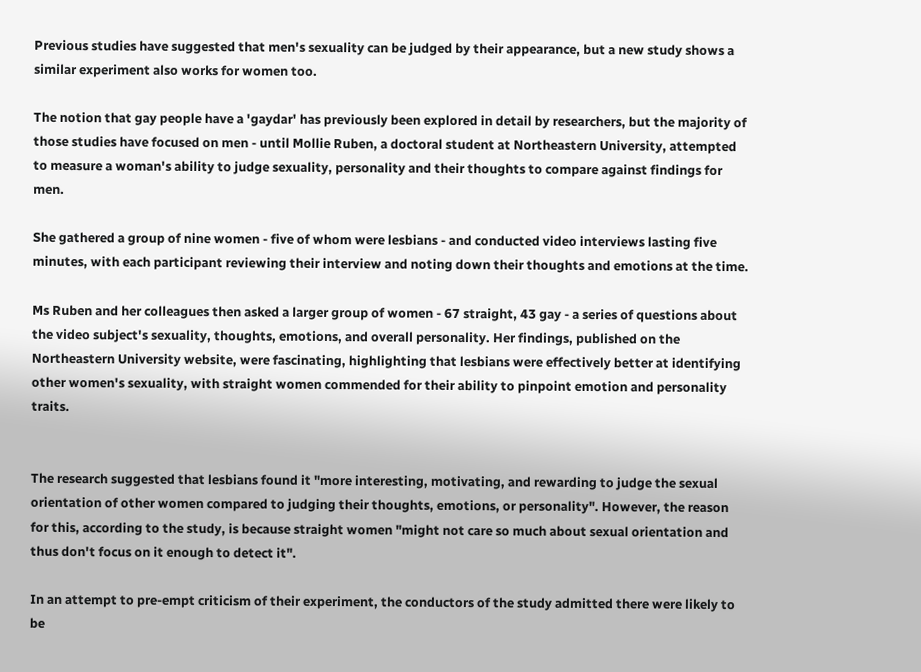Previous studies have suggested that men's sexuality can be judged by their appearance, but a new study shows a similar experiment also works for women too.

The notion that gay people have a 'gaydar' has previously been explored in detail by researchers, but the majority of those studies have focused on men - until Mollie Ruben, a doctoral student at Northeastern University, attempted to measure a woman's ability to judge sexuality, personality and their thoughts to compare against findings for men.

She gathered a group of nine women - five of whom were lesbians - and conducted video interviews lasting five minutes, with each participant reviewing their interview and noting down their thoughts and emotions at the time.

Ms Ruben and her colleagues then asked a larger group of women - 67 straight, 43 gay - a series of questions about the video subject's sexuality, thoughts, emotions, and overall personality. Her findings, published on the Northeastern University website, were fascinating, highlighting that lesbians were effectively better at identifying other women's sexuality, with straight women commended for their ability to pinpoint emotion and personality traits.


The research suggested that lesbians found it "more interesting, motivating, and rewarding to judge the sexual orientation of other women compared to judging their thoughts, emotions, or personality". However, the reason for this, according to the study, is because straight women "might not care so much about sexual orientation and thus don't focus on it enough to detect it".

In an attempt to pre-empt criticism of their experiment, the conductors of the study admitted there were likely to be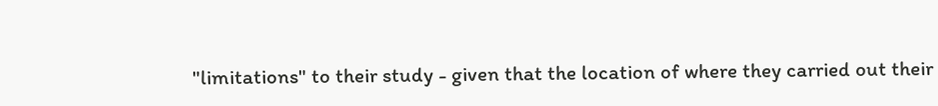"limitations" to their study - given that the location of where they carried out their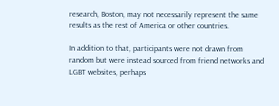research, Boston, may not necessarily represent the same results as the rest of America or other countries.

In addition to that, participants were not drawn from random but were instead sourced from friend networks and LGBT websites, perhaps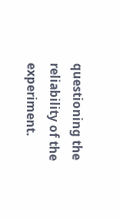questioning the reliability of the experiment.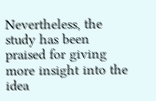Nevertheless, the study has been praised for giving more insight into the idea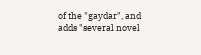of the "gaydar", and adds "several novel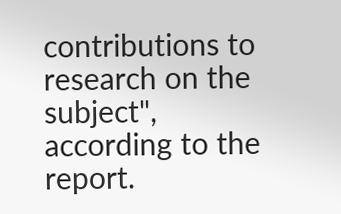contributions to research on the subject", according to the report.